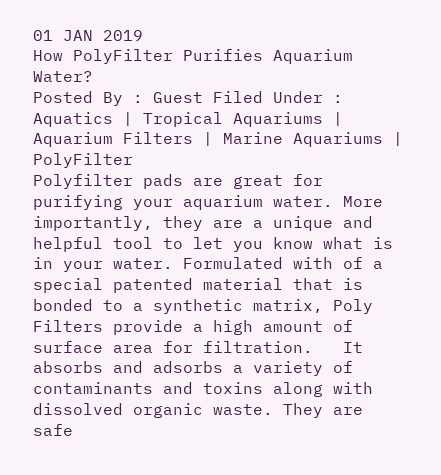01 JAN 2019
How PolyFilter Purifies Aquarium Water?
Posted By : Guest Filed Under : Aquatics | Tropical Aquariums | Aquarium Filters | Marine Aquariums | PolyFilter
Polyfilter pads are great for purifying your aquarium water. More importantly, they are a unique and helpful tool to let you know what is in your water. Formulated with of a special patented material that is bonded to a synthetic matrix, Poly Filters provide a high amount of surface area for filtration.   It absorbs and adsorbs a variety of contaminants and toxins along with dissolved organic waste. They are safe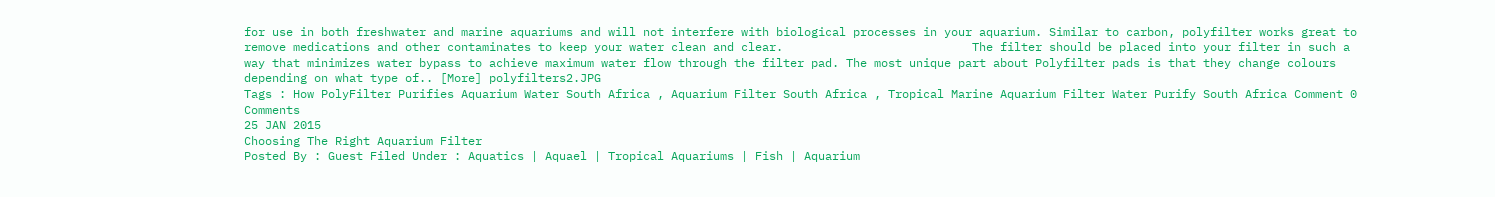for use in both freshwater and marine aquariums and will not interfere with biological processes in your aquarium. Similar to carbon, polyfilter works great to remove medications and other contaminates to keep your water clean and clear.                           The filter should be placed into your filter in such a way that minimizes water bypass to achieve maximum water flow through the filter pad. The most unique part about Polyfilter pads is that they change colours depending on what type of.. [More] polyfilters2.JPG
Tags : How PolyFilter Purifies Aquarium Water South Africa , Aquarium Filter South Africa , Tropical Marine Aquarium Filter Water Purify South Africa Comment 0 Comments
25 JAN 2015
Choosing The Right Aquarium Filter
Posted By : Guest Filed Under : Aquatics | Aquael | Tropical Aquariums | Fish | Aquarium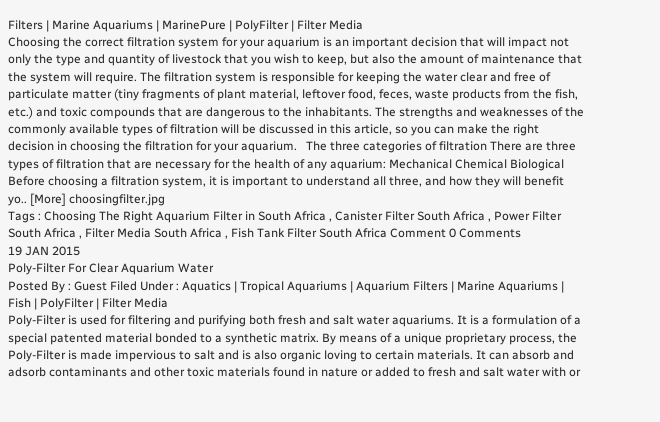Filters | Marine Aquariums | MarinePure | PolyFilter | Filter Media
Choosing the correct filtration system for your aquarium is an important decision that will impact not only the type and quantity of livestock that you wish to keep, but also the amount of maintenance that the system will require. The filtration system is responsible for keeping the water clear and free of particulate matter (tiny fragments of plant material, leftover food, feces, waste products from the fish, etc.) and toxic compounds that are dangerous to the inhabitants. The strengths and weaknesses of the commonly available types of filtration will be discussed in this article, so you can make the right decision in choosing the filtration for your aquarium.   The three categories of filtration There are three types of filtration that are necessary for the health of any aquarium: Mechanical Chemical Biological Before choosing a filtration system, it is important to understand all three, and how they will benefit yo.. [More] choosingfilter.jpg
Tags : Choosing The Right Aquarium Filter in South Africa , Canister Filter South Africa , Power Filter South Africa , Filter Media South Africa , Fish Tank Filter South Africa Comment 0 Comments
19 JAN 2015
Poly-Filter For Clear Aquarium Water
Posted By : Guest Filed Under : Aquatics | Tropical Aquariums | Aquarium Filters | Marine Aquariums | Fish | PolyFilter | Filter Media
Poly-Filter is used for filtering and purifying both fresh and salt water aquariums. It is a formulation of a special patented material bonded to a synthetic matrix. By means of a unique proprietary process, the Poly-Filter is made impervious to salt and is also organic loving to certain materials. It can absorb and adsorb contaminants and other toxic materials found in nature or added to fresh and salt water with or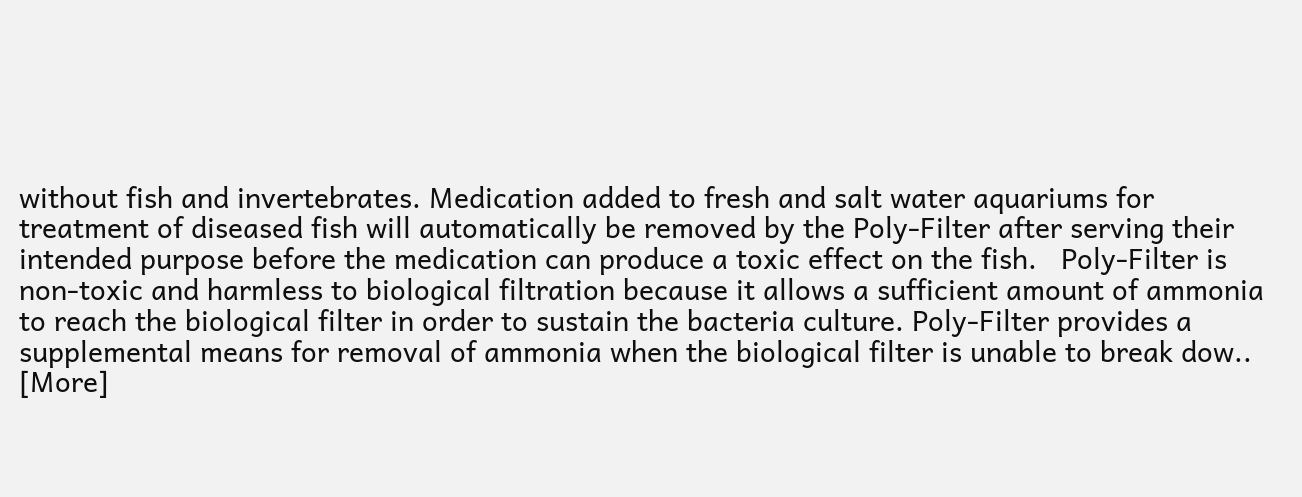without fish and invertebrates. Medication added to fresh and salt water aquariums for treatment of diseased fish will automatically be removed by the Poly-Filter after serving their intended purpose before the medication can produce a toxic effect on the fish.   Poly-Filter is non-toxic and harmless to biological filtration because it allows a sufficient amount of ammonia to reach the biological filter in order to sustain the bacteria culture. Poly-Filter provides a supplemental means for removal of ammonia when the biological filter is unable to break dow.. [More]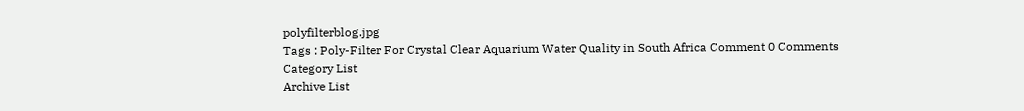polyfilterblog.jpg
Tags : Poly-Filter For Crystal Clear Aquarium Water Quality in South Africa Comment 0 Comments
Category List
Archive List